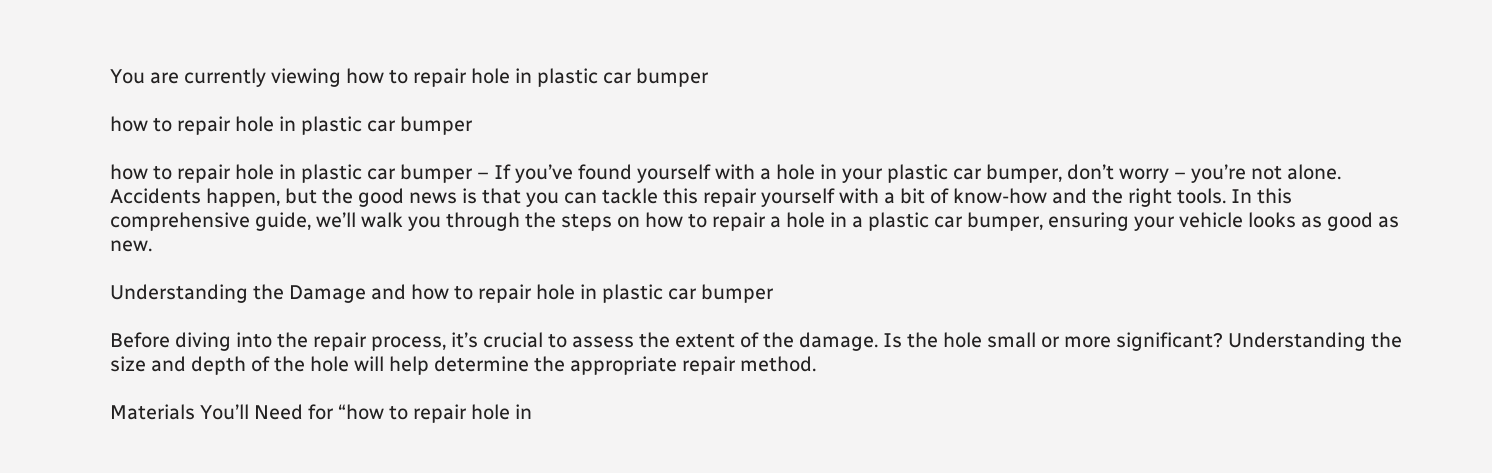You are currently viewing how to repair hole in plastic car bumper

how to repair hole in plastic car bumper

how to repair hole in plastic car bumper – If you’ve found yourself with a hole in your plastic car bumper, don’t worry – you’re not alone. Accidents happen, but the good news is that you can tackle this repair yourself with a bit of know-how and the right tools. In this comprehensive guide, we’ll walk you through the steps on how to repair a hole in a plastic car bumper, ensuring your vehicle looks as good as new.

Understanding the Damage and how to repair hole in plastic car bumper

Before diving into the repair process, it’s crucial to assess the extent of the damage. Is the hole small or more significant? Understanding the size and depth of the hole will help determine the appropriate repair method.

Materials You’ll Need for “how to repair hole in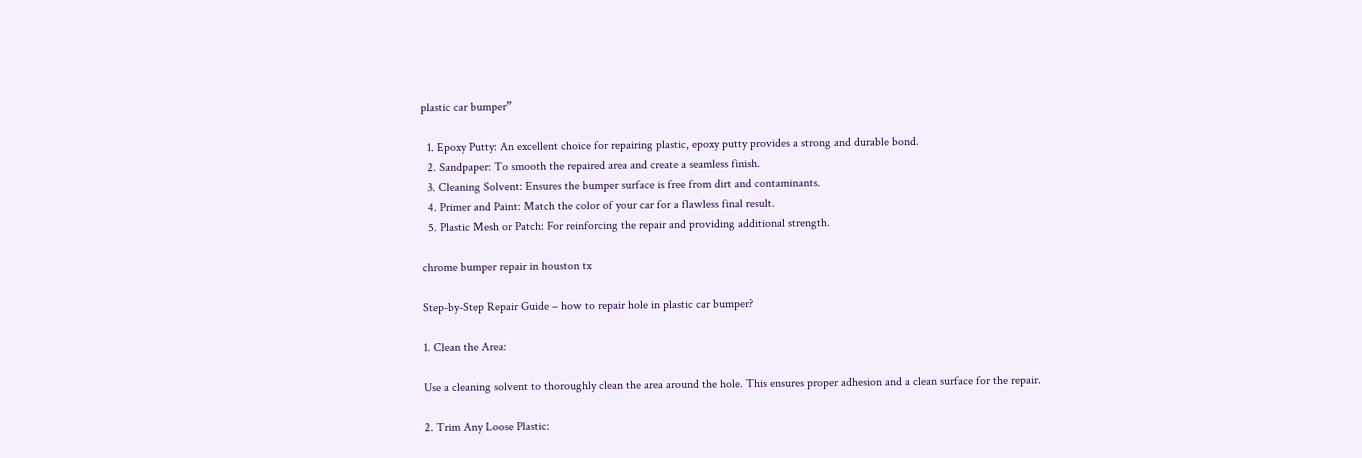plastic car bumper”

  1. Epoxy Putty: An excellent choice for repairing plastic, epoxy putty provides a strong and durable bond.
  2. Sandpaper: To smooth the repaired area and create a seamless finish.
  3. Cleaning Solvent: Ensures the bumper surface is free from dirt and contaminants.
  4. Primer and Paint: Match the color of your car for a flawless final result.
  5. Plastic Mesh or Patch: For reinforcing the repair and providing additional strength.

chrome bumper repair in houston tx

Step-by-Step Repair Guide – how to repair hole in plastic car bumper?

1. Clean the Area:

Use a cleaning solvent to thoroughly clean the area around the hole. This ensures proper adhesion and a clean surface for the repair.

2. Trim Any Loose Plastic: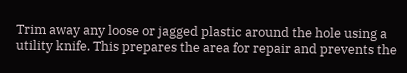Trim away any loose or jagged plastic around the hole using a utility knife. This prepares the area for repair and prevents the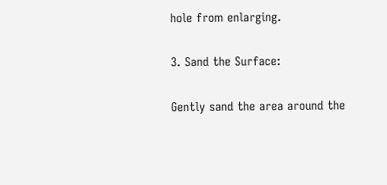hole from enlarging.

3. Sand the Surface:

Gently sand the area around the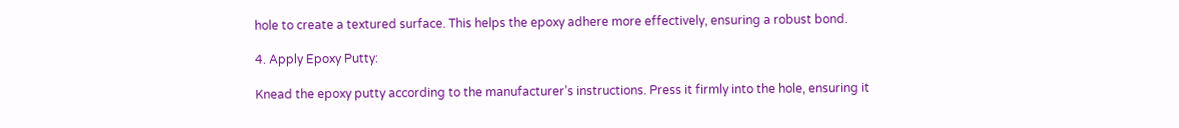hole to create a textured surface. This helps the epoxy adhere more effectively, ensuring a robust bond.

4. Apply Epoxy Putty:

Knead the epoxy putty according to the manufacturer’s instructions. Press it firmly into the hole, ensuring it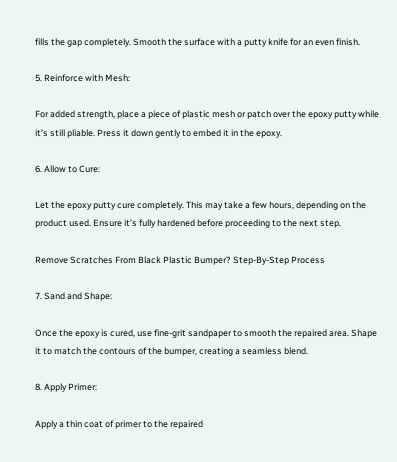fills the gap completely. Smooth the surface with a putty knife for an even finish.

5. Reinforce with Mesh:

For added strength, place a piece of plastic mesh or patch over the epoxy putty while it’s still pliable. Press it down gently to embed it in the epoxy.

6. Allow to Cure:

Let the epoxy putty cure completely. This may take a few hours, depending on the product used. Ensure it’s fully hardened before proceeding to the next step.

Remove Scratches From Black Plastic Bumper? Step-By-Step Process

7. Sand and Shape:

Once the epoxy is cured, use fine-grit sandpaper to smooth the repaired area. Shape it to match the contours of the bumper, creating a seamless blend.

8. Apply Primer:

Apply a thin coat of primer to the repaired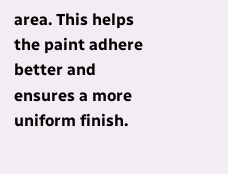area. This helps the paint adhere better and ensures a more uniform finish.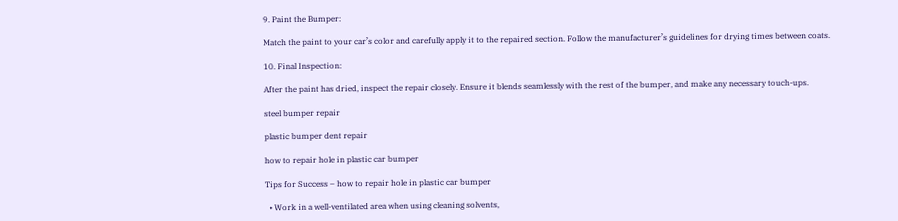9. Paint the Bumper:

Match the paint to your car’s color and carefully apply it to the repaired section. Follow the manufacturer’s guidelines for drying times between coats.

10. Final Inspection:

After the paint has dried, inspect the repair closely. Ensure it blends seamlessly with the rest of the bumper, and make any necessary touch-ups.

steel bumper repair

plastic bumper dent repair

how to repair hole in plastic car bumper

Tips for Success – how to repair hole in plastic car bumper

  • Work in a well-ventilated area when using cleaning solvents,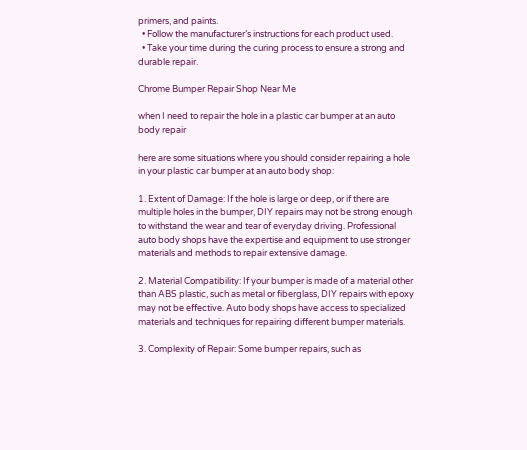primers, and paints.
  • Follow the manufacturer’s instructions for each product used.
  • Take your time during the curing process to ensure a strong and durable repair.

Chrome Bumper Repair Shop Near Me

when I need to repair the hole in a plastic car bumper at an auto body repair

here are some situations where you should consider repairing a hole in your plastic car bumper at an auto body shop:

1. Extent of Damage: If the hole is large or deep, or if there are multiple holes in the bumper, DIY repairs may not be strong enough to withstand the wear and tear of everyday driving. Professional auto body shops have the expertise and equipment to use stronger materials and methods to repair extensive damage.

2. Material Compatibility: If your bumper is made of a material other than ABS plastic, such as metal or fiberglass, DIY repairs with epoxy may not be effective. Auto body shops have access to specialized materials and techniques for repairing different bumper materials.

3. Complexity of Repair: Some bumper repairs, such as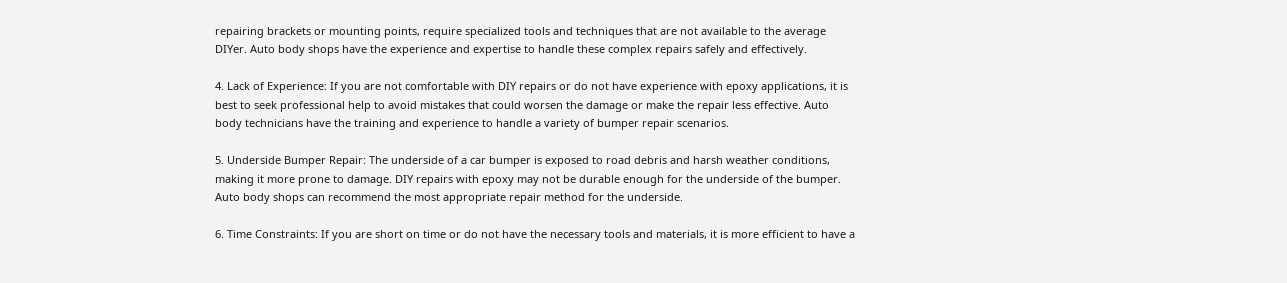repairing brackets or mounting points, require specialized tools and techniques that are not available to the average DIYer. Auto body shops have the experience and expertise to handle these complex repairs safely and effectively.

4. Lack of Experience: If you are not comfortable with DIY repairs or do not have experience with epoxy applications, it is best to seek professional help to avoid mistakes that could worsen the damage or make the repair less effective. Auto body technicians have the training and experience to handle a variety of bumper repair scenarios.

5. Underside Bumper Repair: The underside of a car bumper is exposed to road debris and harsh weather conditions, making it more prone to damage. DIY repairs with epoxy may not be durable enough for the underside of the bumper. Auto body shops can recommend the most appropriate repair method for the underside.

6. Time Constraints: If you are short on time or do not have the necessary tools and materials, it is more efficient to have a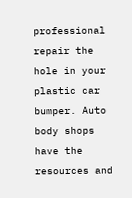professional repair the hole in your plastic car bumper. Auto body shops have the resources and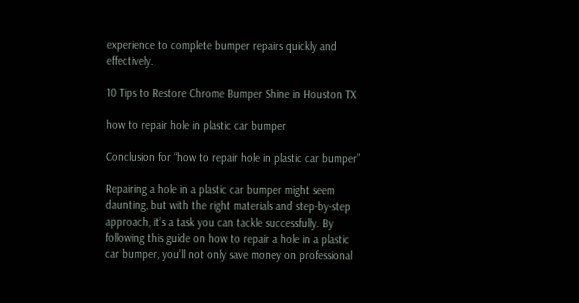experience to complete bumper repairs quickly and effectively.

10 Tips to Restore Chrome Bumper Shine in Houston TX

how to repair hole in plastic car bumper

Conclusion for “how to repair hole in plastic car bumper”

Repairing a hole in a plastic car bumper might seem daunting, but with the right materials and step-by-step approach, it’s a task you can tackle successfully. By following this guide on how to repair a hole in a plastic car bumper, you’ll not only save money on professional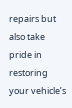repairs but also take pride in restoring your vehicle’s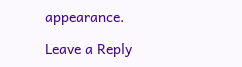appearance.

Leave a Reply